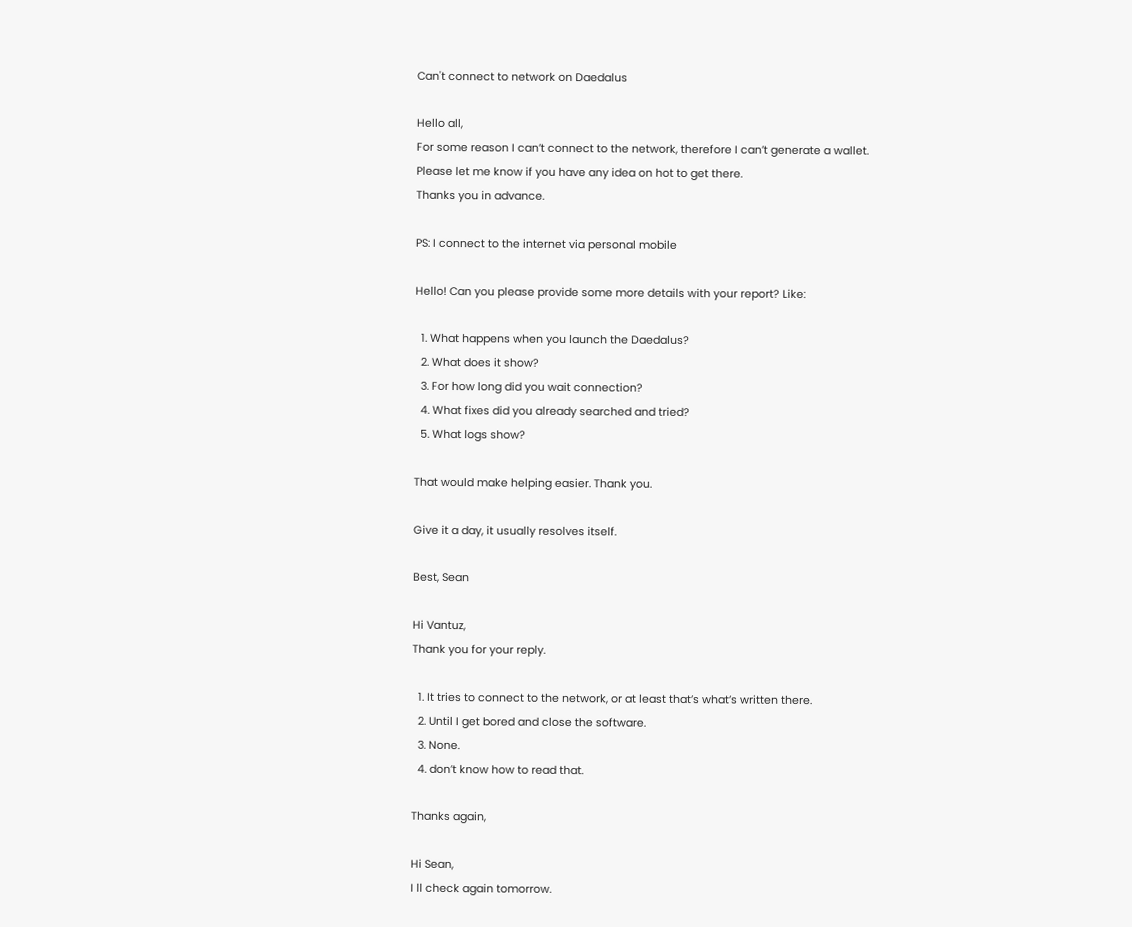Can't connect to network on Daedalus

Hello all,
For some reason I can’t connect to the network, therefore I can’t generate a wallet.
Please let me know if you have any idea on hot to get there.
Thanks you in advance.

PS: I connect to the internet via personal mobile

Hello! Can you please provide some more details with your report? Like:

  1. What happens when you launch the Daedalus?
  2. What does it show?
  3. For how long did you wait connection?
  4. What fixes did you already searched and tried?
  5. What logs show?

That would make helping easier. Thank you.

Give it a day, it usually resolves itself.

Best, Sean

Hi Vantuz,
Thank you for your reply.

  1. It tries to connect to the network, or at least that’s what’s written there.
  2. Until I get bored and close the software.
  3. None.
  4. don’t know how to read that.

Thanks again,

Hi Sean,
I ll check again tomorrow.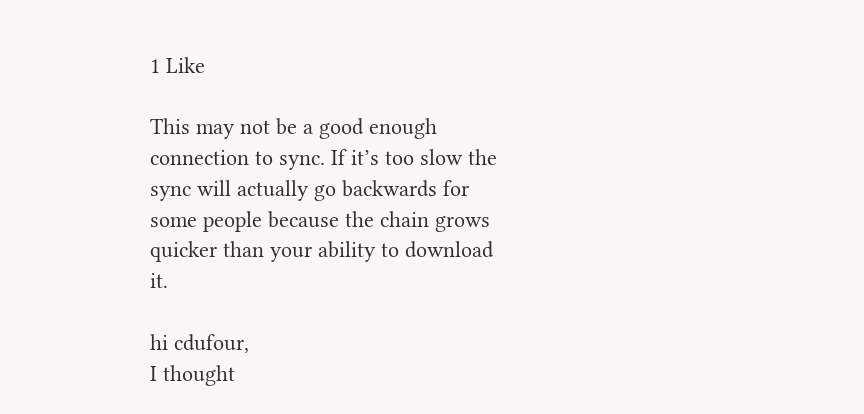1 Like

This may not be a good enough connection to sync. If it’s too slow the sync will actually go backwards for some people because the chain grows quicker than your ability to download it.

hi cdufour,
I thought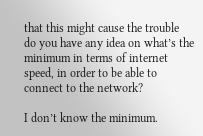that this might cause the trouble
do you have any idea on what’s the minimum in terms of internet speed, in order to be able to connect to the network?

I don’t know the minimum.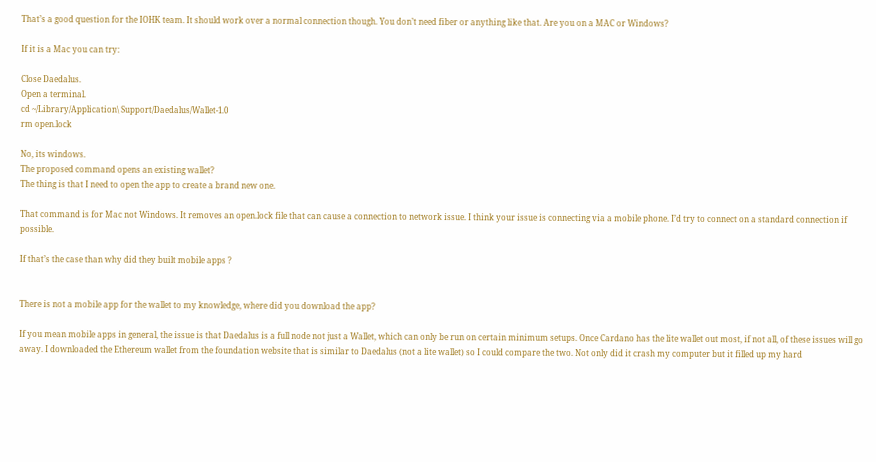That’s a good question for the IOHK team. It should work over a normal connection though. You don’t need fiber or anything like that. Are you on a MAC or Windows?

If it is a Mac you can try:

Close Daedalus.
Open a terminal.
cd ~/Library/Application\ Support/Daedalus/Wallet-1.0
rm open.lock

No, its windows.
The proposed command opens an existing wallet?
The thing is that I need to open the app to create a brand new one.

That command is for Mac not Windows. It removes an open.lock file that can cause a connection to network issue. I think your issue is connecting via a mobile phone. I’d try to connect on a standard connection if possible.

If that’s the case than why did they built mobile apps ?


There is not a mobile app for the wallet to my knowledge, where did you download the app?

If you mean mobile apps in general, the issue is that Daedalus is a full node not just a Wallet, which can only be run on certain minimum setups. Once Cardano has the lite wallet out most, if not all, of these issues will go away. I downloaded the Ethereum wallet from the foundation website that is similar to Daedalus (not a lite wallet) so I could compare the two. Not only did it crash my computer but it filled up my hard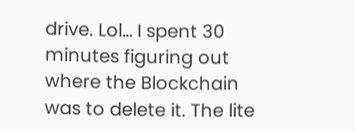drive. Lol… I spent 30 minutes figuring out where the Blockchain was to delete it. The lite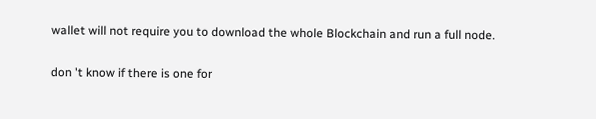wallet will not require you to download the whole Blockchain and run a full node.

don 't know if there is one for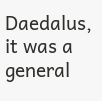Daedalus,
it was a general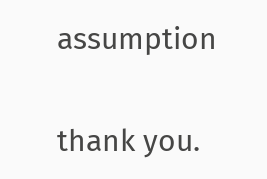assumption

thank you.